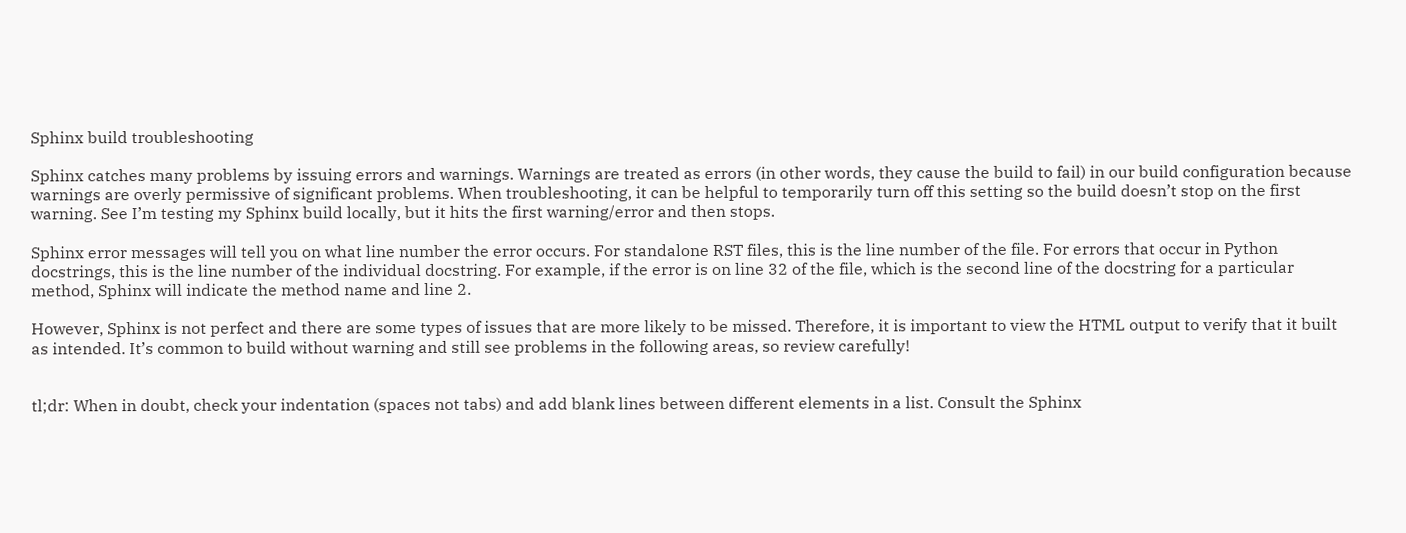Sphinx build troubleshooting

Sphinx catches many problems by issuing errors and warnings. Warnings are treated as errors (in other words, they cause the build to fail) in our build configuration because warnings are overly permissive of significant problems. When troubleshooting, it can be helpful to temporarily turn off this setting so the build doesn’t stop on the first warning. See I’m testing my Sphinx build locally, but it hits the first warning/error and then stops.

Sphinx error messages will tell you on what line number the error occurs. For standalone RST files, this is the line number of the file. For errors that occur in Python docstrings, this is the line number of the individual docstring. For example, if the error is on line 32 of the file, which is the second line of the docstring for a particular method, Sphinx will indicate the method name and line 2.

However, Sphinx is not perfect and there are some types of issues that are more likely to be missed. Therefore, it is important to view the HTML output to verify that it built as intended. It’s common to build without warning and still see problems in the following areas, so review carefully!


tl;dr: When in doubt, check your indentation (spaces not tabs) and add blank lines between different elements in a list. Consult the Sphinx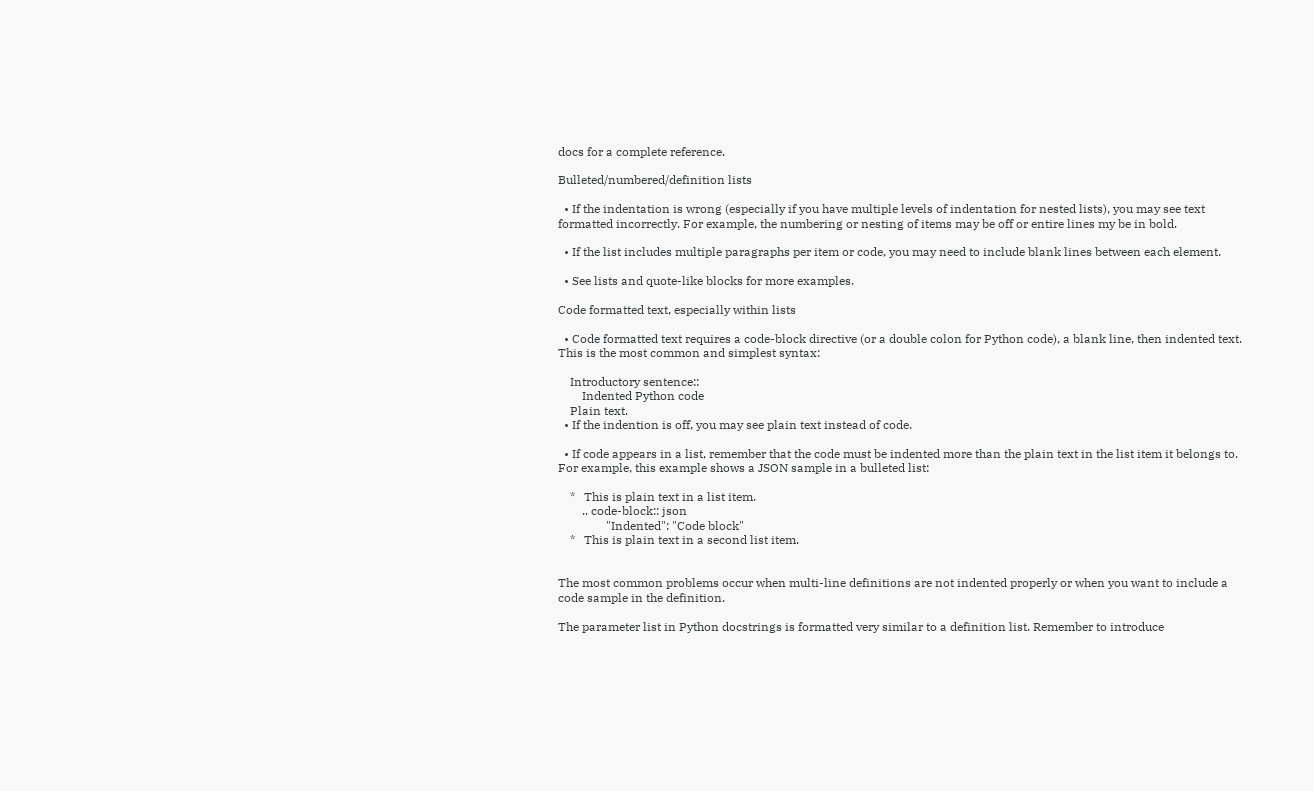docs for a complete reference.

Bulleted/numbered/definition lists

  • If the indentation is wrong (especially if you have multiple levels of indentation for nested lists), you may see text formatted incorrectly. For example, the numbering or nesting of items may be off or entire lines my be in bold.

  • If the list includes multiple paragraphs per item or code, you may need to include blank lines between each element.

  • See lists and quote-like blocks for more examples.

Code formatted text, especially within lists

  • Code formatted text requires a code-block directive (or a double colon for Python code), a blank line, then indented text. This is the most common and simplest syntax:

    Introductory sentence::
        Indented Python code
    Plain text.
  • If the indention is off, you may see plain text instead of code.

  • If code appears in a list, remember that the code must be indented more than the plain text in the list item it belongs to. For example, this example shows a JSON sample in a bulleted list:

    *   This is plain text in a list item.
        .. code-block:: json
                "Indented": "Code block"
    *   This is plain text in a second list item.


The most common problems occur when multi-line definitions are not indented properly or when you want to include a code sample in the definition.

The parameter list in Python docstrings is formatted very similar to a definition list. Remember to introduce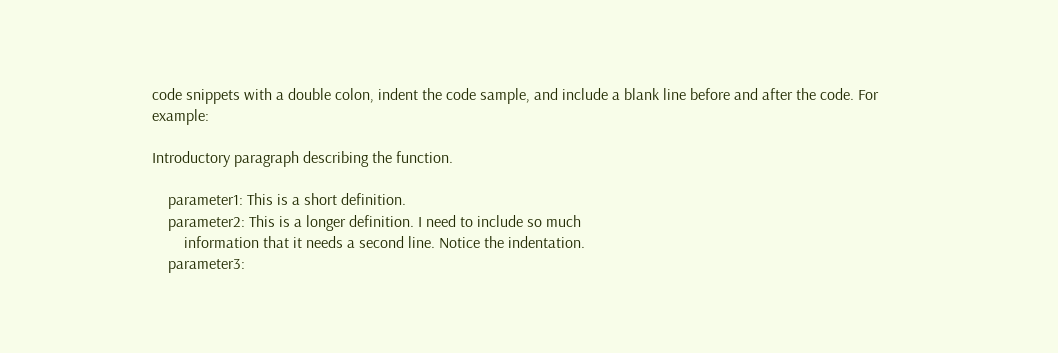code snippets with a double colon, indent the code sample, and include a blank line before and after the code. For example:

Introductory paragraph describing the function.

    parameter1: This is a short definition.
    parameter2: This is a longer definition. I need to include so much
        information that it needs a second line. Notice the indentation.
    parameter3: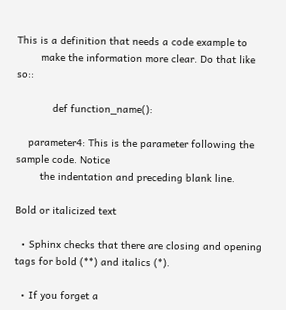This is a definition that needs a code example to
        make the information more clear. Do that like so::

            def function_name():

    parameter4: This is the parameter following the sample code. Notice
        the indentation and preceding blank line.

Bold or italicized text

  • Sphinx checks that there are closing and opening tags for bold (**) and italics (*).

  • If you forget a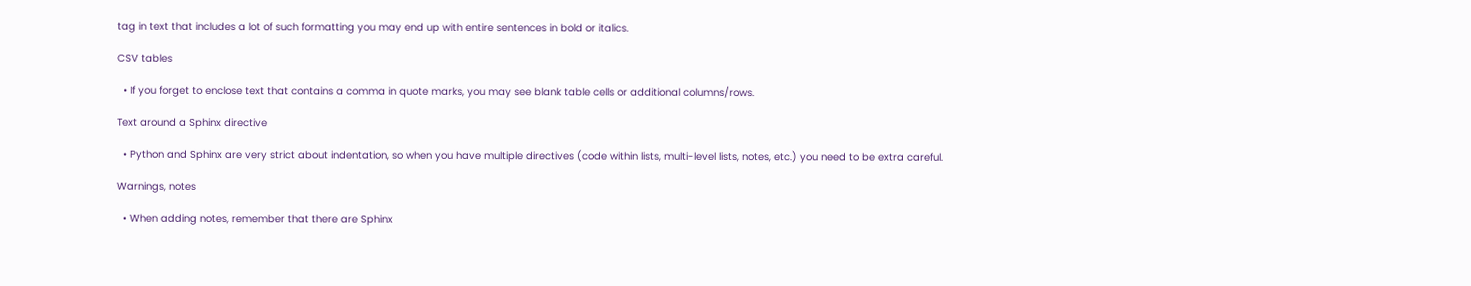tag in text that includes a lot of such formatting you may end up with entire sentences in bold or italics.

CSV tables

  • If you forget to enclose text that contains a comma in quote marks, you may see blank table cells or additional columns/rows.

Text around a Sphinx directive

  • Python and Sphinx are very strict about indentation, so when you have multiple directives (code within lists, multi-level lists, notes, etc.) you need to be extra careful.

Warnings, notes

  • When adding notes, remember that there are Sphinx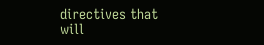directives that will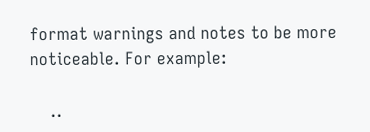format warnings and notes to be more noticeable. For example:

    ..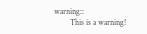warning::
        This is a warning!